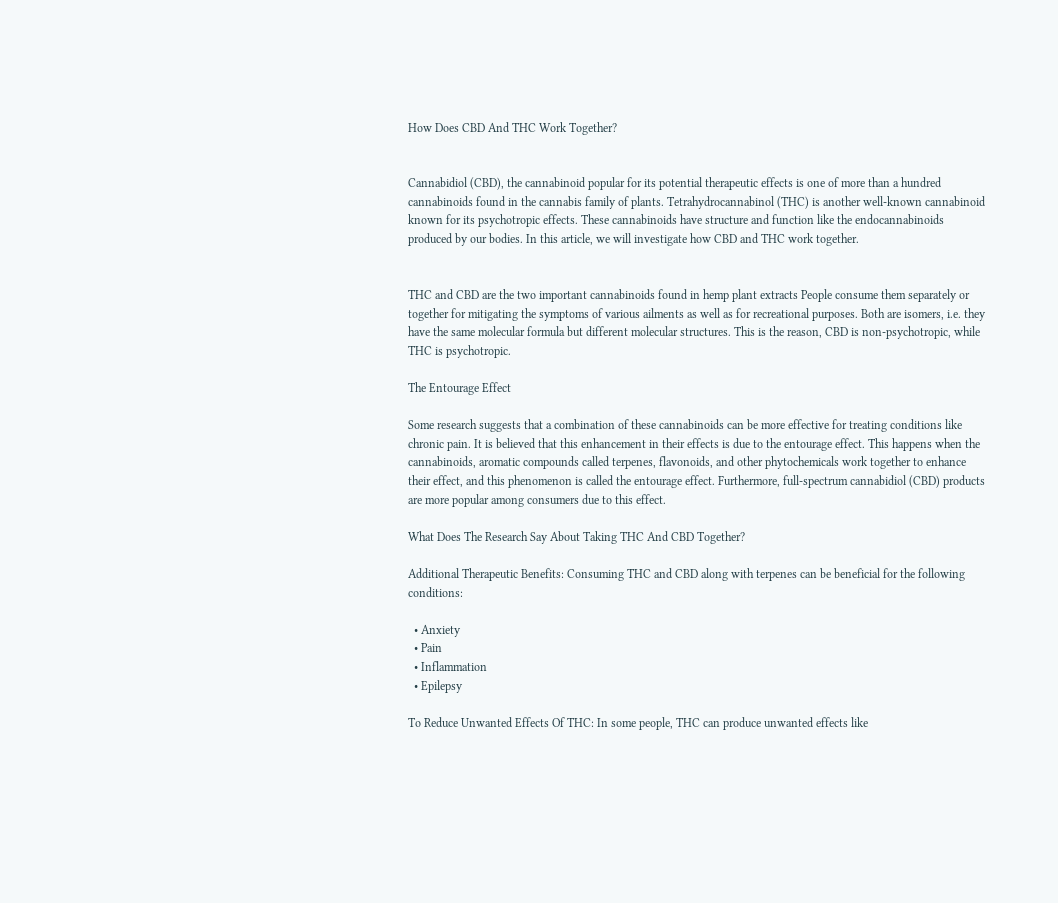How Does CBD And THC Work Together?


Cannabidiol (CBD), the cannabinoid popular for its potential therapeutic effects is one of more than a hundred cannabinoids found in the cannabis family of plants. Tetrahydrocannabinol (THC) is another well-known cannabinoid known for its psychotropic effects. These cannabinoids have structure and function like the endocannabinoids produced by our bodies. In this article, we will investigate how CBD and THC work together.


THC and CBD are the two important cannabinoids found in hemp plant extracts People consume them separately or together for mitigating the symptoms of various ailments as well as for recreational purposes. Both are isomers, i.e. they have the same molecular formula but different molecular structures. This is the reason, CBD is non-psychotropic, while THC is psychotropic.

The Entourage Effect

Some research suggests that a combination of these cannabinoids can be more effective for treating conditions like chronic pain. It is believed that this enhancement in their effects is due to the entourage effect. This happens when the cannabinoids, aromatic compounds called terpenes, flavonoids, and other phytochemicals work together to enhance their effect, and this phenomenon is called the entourage effect. Furthermore, full-spectrum cannabidiol (CBD) products are more popular among consumers due to this effect.

What Does The Research Say About Taking THC And CBD Together?

Additional Therapeutic Benefits: Consuming THC and CBD along with terpenes can be beneficial for the following conditions:

  • Anxiety
  • Pain
  • Inflammation
  • Epilepsy

To Reduce Unwanted Effects Of THC: In some people, THC can produce unwanted effects like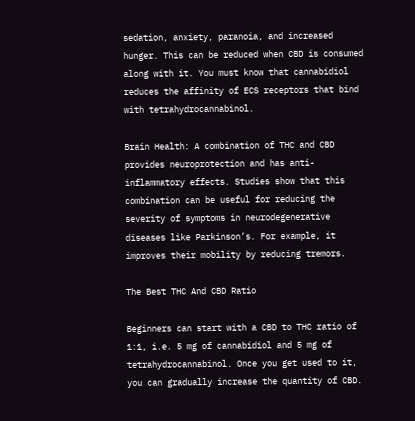sedation, anxiety, paranoia, and increased hunger. This can be reduced when CBD is consumed along with it. You must know that cannabidiol reduces the affinity of ECS receptors that bind with tetrahydrocannabinol.

Brain Health: A combination of THC and CBD provides neuroprotection and has anti-inflammatory effects. Studies show that this combination can be useful for reducing the severity of symptoms in neurodegenerative diseases like Parkinson’s. For example, it improves their mobility by reducing tremors.

The Best THC And CBD Ratio

Beginners can start with a CBD to THC ratio of 1:1, i.e. 5 mg of cannabidiol and 5 mg of tetrahydrocannabinol. Once you get used to it, you can gradually increase the quantity of CBD.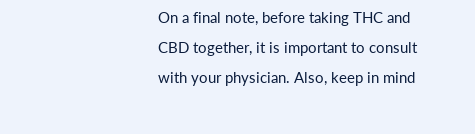On a final note, before taking THC and CBD together, it is important to consult with your physician. Also, keep in mind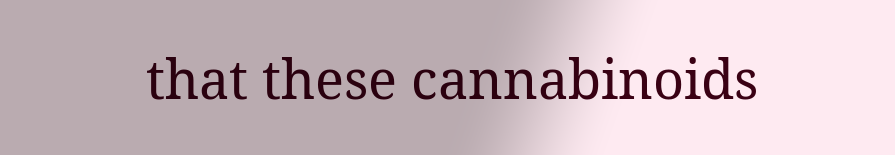that these cannabinoids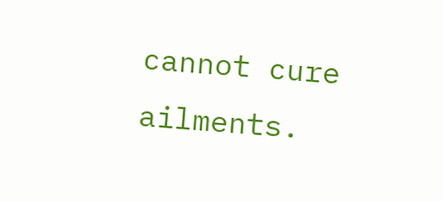cannot cure ailments.